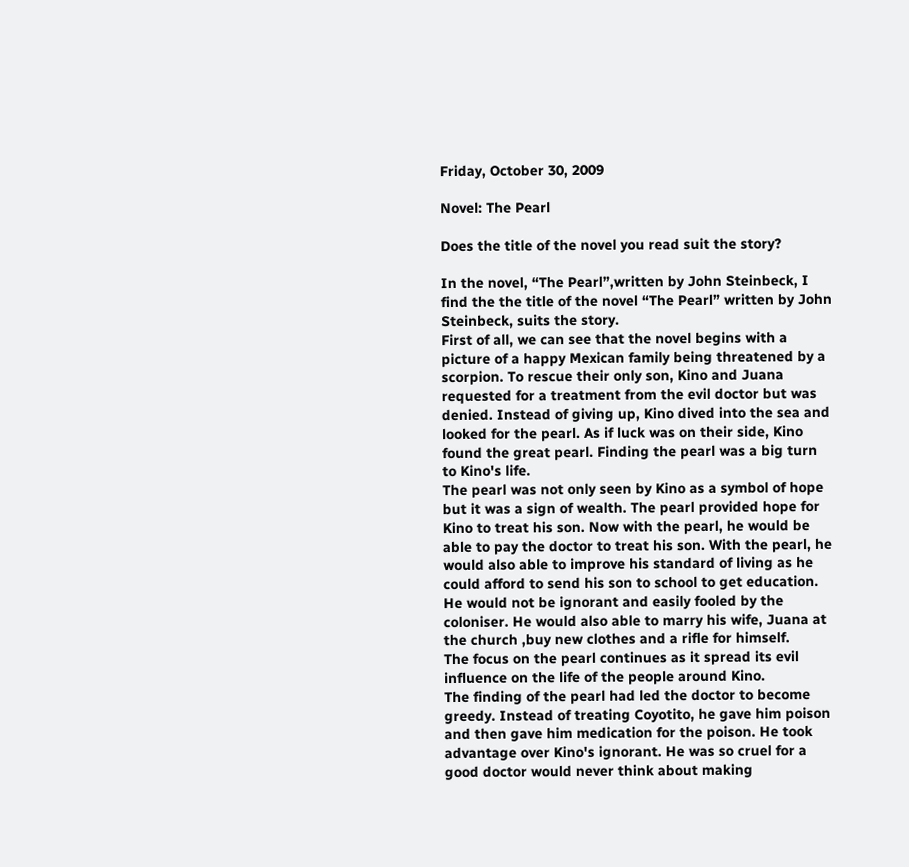Friday, October 30, 2009

Novel: The Pearl

Does the title of the novel you read suit the story?

In the novel, “The Pearl”,written by John Steinbeck, I find the the title of the novel “The Pearl” written by John Steinbeck, suits the story.
First of all, we can see that the novel begins with a picture of a happy Mexican family being threatened by a scorpion. To rescue their only son, Kino and Juana requested for a treatment from the evil doctor but was denied. Instead of giving up, Kino dived into the sea and looked for the pearl. As if luck was on their side, Kino found the great pearl. Finding the pearl was a big turn to Kino's life.
The pearl was not only seen by Kino as a symbol of hope but it was a sign of wealth. The pearl provided hope for Kino to treat his son. Now with the pearl, he would be able to pay the doctor to treat his son. With the pearl, he would also able to improve his standard of living as he could afford to send his son to school to get education. He would not be ignorant and easily fooled by the coloniser. He would also able to marry his wife, Juana at the church ,buy new clothes and a rifle for himself.
The focus on the pearl continues as it spread its evil influence on the life of the people around Kino.
The finding of the pearl had led the doctor to become greedy. Instead of treating Coyotito, he gave him poison and then gave him medication for the poison. He took advantage over Kino's ignorant. He was so cruel for a good doctor would never think about making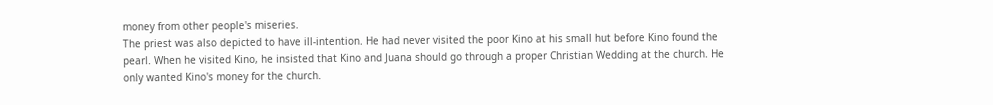money from other people's miseries.
The priest was also depicted to have ill-intention. He had never visited the poor Kino at his small hut before Kino found the pearl. When he visited Kino, he insisted that Kino and Juana should go through a proper Christian Wedding at the church. He only wanted Kino's money for the church.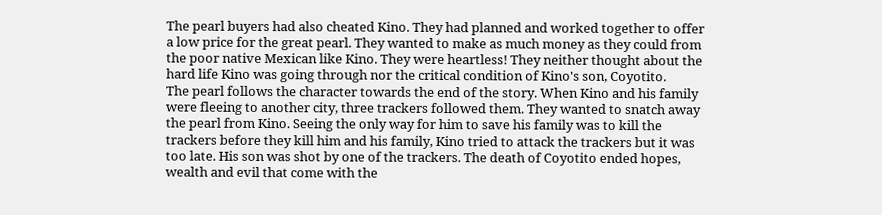The pearl buyers had also cheated Kino. They had planned and worked together to offer a low price for the great pearl. They wanted to make as much money as they could from the poor native Mexican like Kino. They were heartless! They neither thought about the hard life Kino was going through nor the critical condition of Kino's son, Coyotito.
The pearl follows the character towards the end of the story. When Kino and his family were fleeing to another city, three trackers followed them. They wanted to snatch away the pearl from Kino. Seeing the only way for him to save his family was to kill the trackers before they kill him and his family, Kino tried to attack the trackers but it was too late. His son was shot by one of the trackers. The death of Coyotito ended hopes, wealth and evil that come with the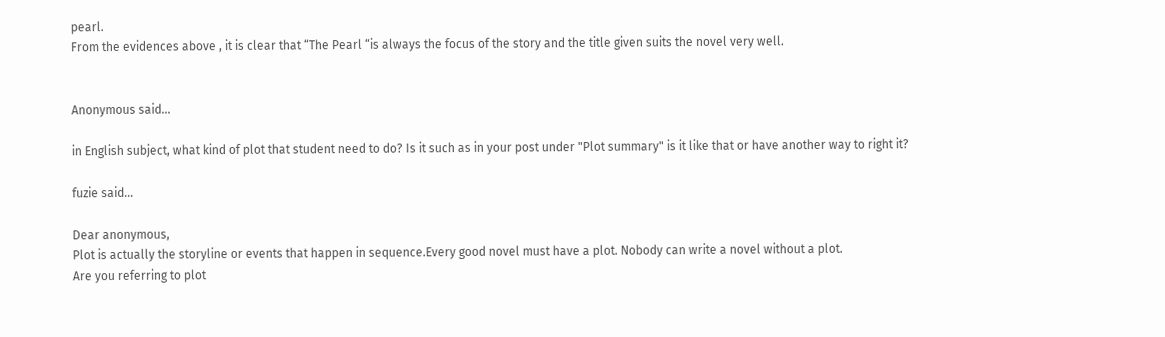pearl.
From the evidences above , it is clear that “The Pearl “is always the focus of the story and the title given suits the novel very well.


Anonymous said...

in English subject, what kind of plot that student need to do? Is it such as in your post under "Plot summary" is it like that or have another way to right it?

fuzie said...

Dear anonymous,
Plot is actually the storyline or events that happen in sequence.Every good novel must have a plot. Nobody can write a novel without a plot.
Are you referring to plot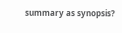summary as synopsis?